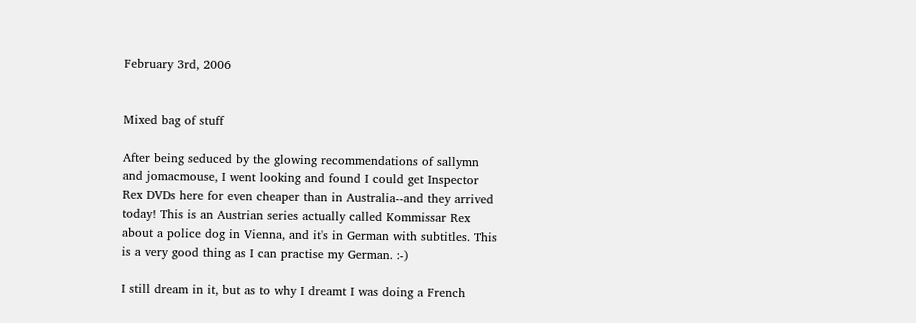February 3rd, 2006


Mixed bag of stuff

After being seduced by the glowing recommendations of sallymn and jomacmouse, I went looking and found I could get Inspector Rex DVDs here for even cheaper than in Australia--and they arrived today! This is an Austrian series actually called Kommissar Rex about a police dog in Vienna, and it's in German with subtitles. This is a very good thing as I can practise my German. :-)

I still dream in it, but as to why I dreamt I was doing a French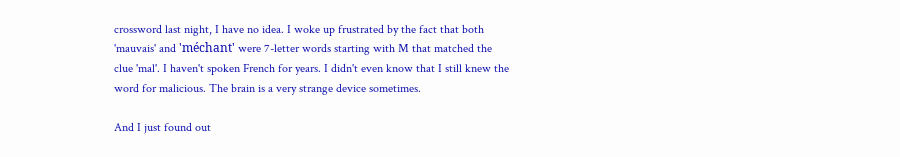crossword last night, I have no idea. I woke up frustrated by the fact that both 'mauvais' and 'méchant' were 7-letter words starting with M that matched the clue 'mal'. I haven't spoken French for years. I didn't even know that I still knew the word for malicious. The brain is a very strange device sometimes.

And I just found out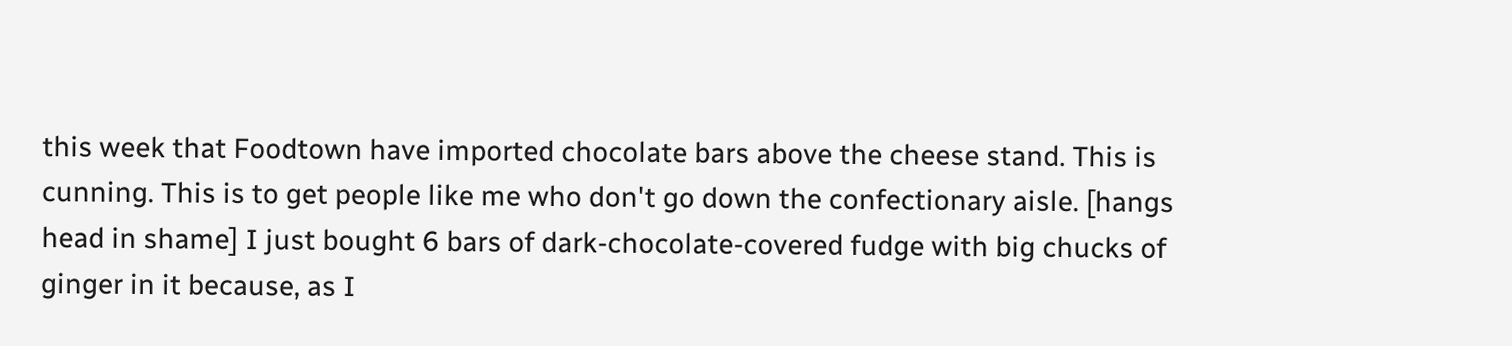this week that Foodtown have imported chocolate bars above the cheese stand. This is cunning. This is to get people like me who don't go down the confectionary aisle. [hangs head in shame] I just bought 6 bars of dark-chocolate-covered fudge with big chucks of ginger in it because, as I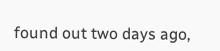found out two days ago,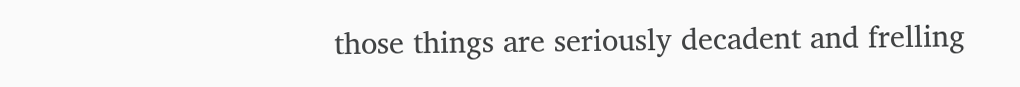those things are seriously decadent and frelling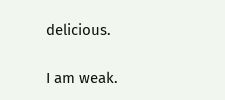delicious.

I am weak.